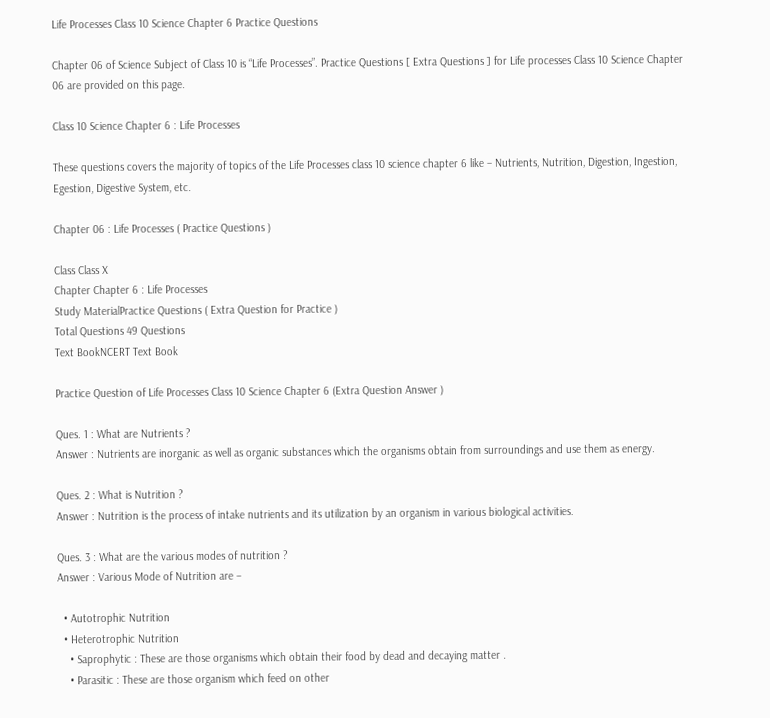Life Processes Class 10 Science Chapter 6 Practice Questions

Chapter 06 of Science Subject of Class 10 is “Life Processes”. Practice Questions [ Extra Questions ] for Life processes Class 10 Science Chapter 06 are provided on this page.

Class 10 Science Chapter 6 : Life Processes

These questions covers the majority of topics of the Life Processes class 10 science chapter 6 like – Nutrients, Nutrition, Digestion, Ingestion, Egestion, Digestive System, etc.

Chapter 06 : Life Processes ( Practice Questions )

Class Class X
Chapter Chapter 6 : Life Processes
Study MaterialPractice Questions ( Extra Question for Practice )
Total Questions 49 Questions
Text BookNCERT Text Book

Practice Question of Life Processes Class 10 Science Chapter 6 (Extra Question Answer )

Ques. 1 : What are Nutrients ?
Answer : Nutrients are inorganic as well as organic substances which the organisms obtain from surroundings and use them as energy.

Ques. 2 : What is Nutrition ?
Answer : Nutrition is the process of intake nutrients and its utilization by an organism in various biological activities.

Ques. 3 : What are the various modes of nutrition ?
Answer : Various Mode of Nutrition are –

  • Autotrophic Nutrition
  • Heterotrophic Nutrition
    • Saprophytic : These are those organisms which obtain their food by dead and decaying matter .
    • Parasitic : These are those organism which feed on other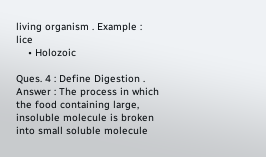living organism . Example : lice
    • Holozoic

Ques. 4 : Define Digestion .
Answer : The process in which the food containing large, insoluble molecule is broken into small soluble molecule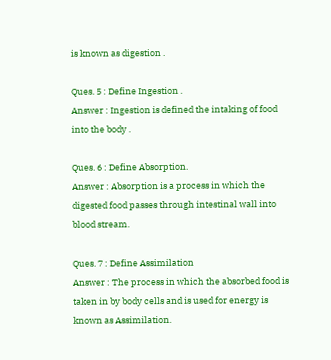is known as digestion .

Ques. 5 : Define Ingestion .
Answer : Ingestion is defined the intaking of food into the body .

Ques. 6 : Define Absorption.
Answer : Absorption is a process in which the digested food passes through intestinal wall into blood stream.

Ques. 7 : Define Assimilation
Answer : The process in which the absorbed food is taken in by body cells and is used for energy is known as Assimilation.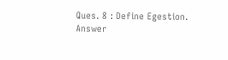Ques. 8 : Define Egestion.
Answer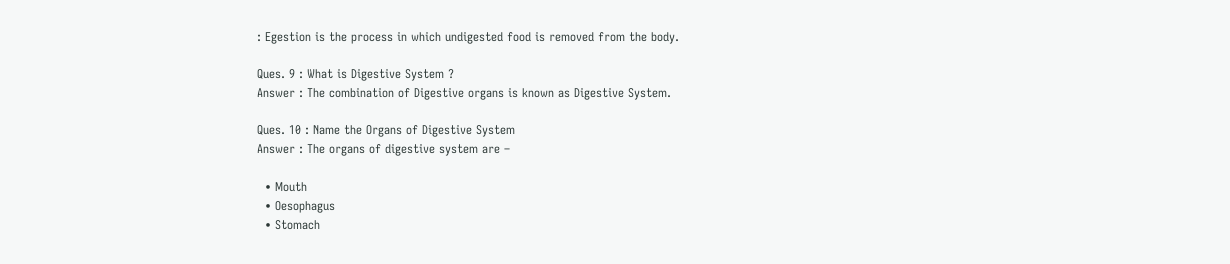: Egestion is the process in which undigested food is removed from the body.

Ques. 9 : What is Digestive System ?
Answer : The combination of Digestive organs is known as Digestive System.

Ques. 10 : Name the Organs of Digestive System
Answer : The organs of digestive system are –

  • Mouth
  • Oesophagus
  • Stomach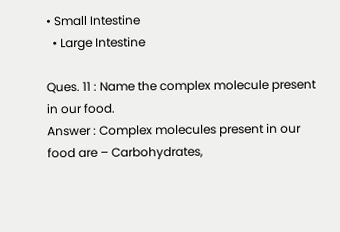• Small Intestine
  • Large Intestine

Ques. 11 : Name the complex molecule present in our food.
Answer : Complex molecules present in our food are – Carbohydrates,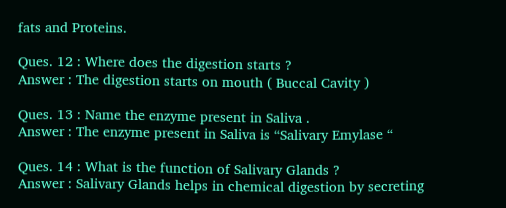fats and Proteins.

Ques. 12 : Where does the digestion starts ?
Answer : The digestion starts on mouth ( Buccal Cavity )

Ques. 13 : Name the enzyme present in Saliva .
Answer : The enzyme present in Saliva is “Salivary Emylase “

Ques. 14 : What is the function of Salivary Glands ?
Answer : Salivary Glands helps in chemical digestion by secreting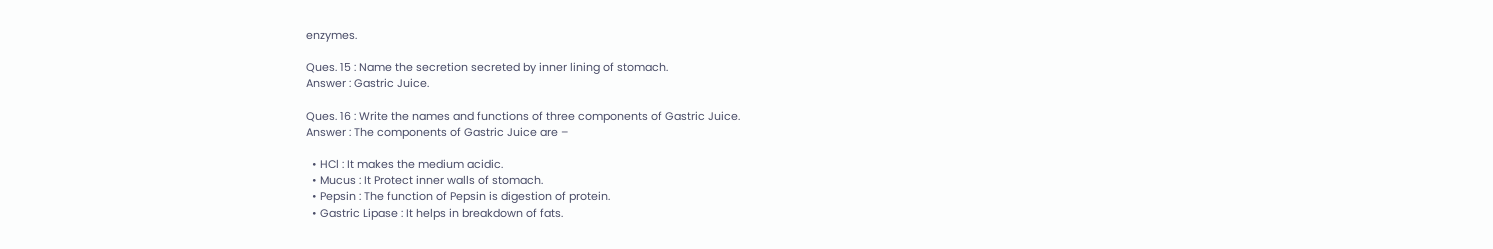enzymes.

Ques. 15 : Name the secretion secreted by inner lining of stomach.
Answer : Gastric Juice.

Ques. 16 : Write the names and functions of three components of Gastric Juice.
Answer : The components of Gastric Juice are –

  • HCl : It makes the medium acidic.
  • Mucus : It Protect inner walls of stomach.
  • Pepsin : The function of Pepsin is digestion of protein.
  • Gastric Lipase : It helps in breakdown of fats.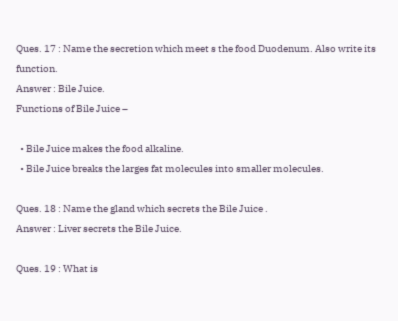Ques. 17 : Name the secretion which meet s the food Duodenum. Also write its function.
Answer : Bile Juice.
Functions of Bile Juice –

  • Bile Juice makes the food alkaline.
  • Bile Juice breaks the larges fat molecules into smaller molecules.

Ques. 18 : Name the gland which secrets the Bile Juice .
Answer : Liver secrets the Bile Juice.

Ques. 19 : What is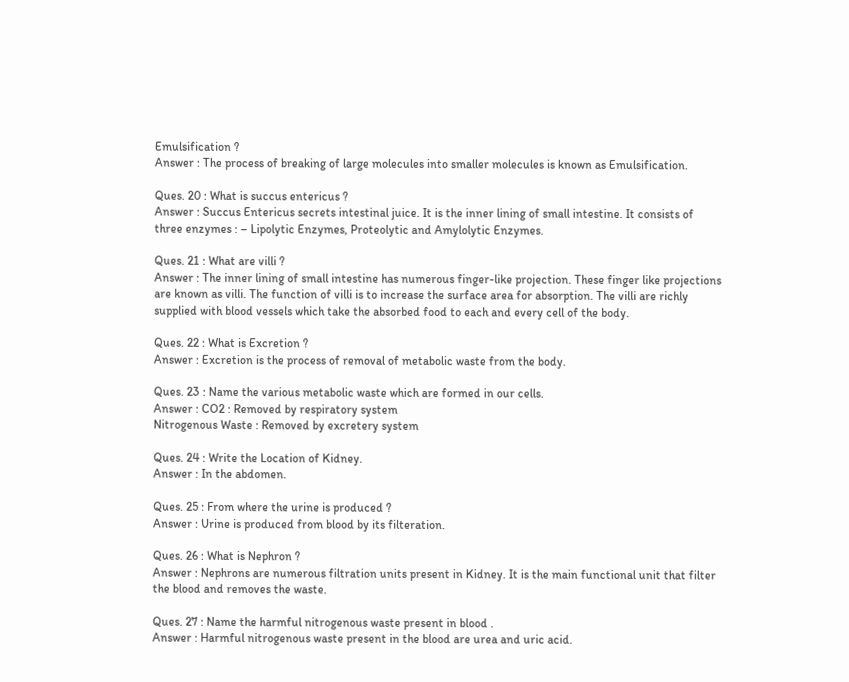Emulsification ?
Answer : The process of breaking of large molecules into smaller molecules is known as Emulsification.

Ques. 20 : What is succus entericus ?
Answer : Succus Entericus secrets intestinal juice. It is the inner lining of small intestine. It consists of three enzymes : – Lipolytic Enzymes, Proteolytic and Amylolytic Enzymes.

Ques. 21 : What are villi ?
Answer : The inner lining of small intestine has numerous finger-like projection. These finger like projections are known as villi. The function of villi is to increase the surface area for absorption. The villi are richly supplied with blood vessels which take the absorbed food to each and every cell of the body.

Ques. 22 : What is Excretion ?
Answer : Excretion is the process of removal of metabolic waste from the body.

Ques. 23 : Name the various metabolic waste which are formed in our cells.
Answer : CO2 : Removed by respiratory system
Nitrogenous Waste : Removed by excretery system

Ques. 24 : Write the Location of Kidney.
Answer : In the abdomen.

Ques. 25 : From where the urine is produced ?
Answer : Urine is produced from blood by its filteration.

Ques. 26 : What is Nephron ?
Answer : Nephrons are numerous filtration units present in Kidney. It is the main functional unit that filter the blood and removes the waste.

Ques. 27 : Name the harmful nitrogenous waste present in blood .
Answer : Harmful nitrogenous waste present in the blood are urea and uric acid.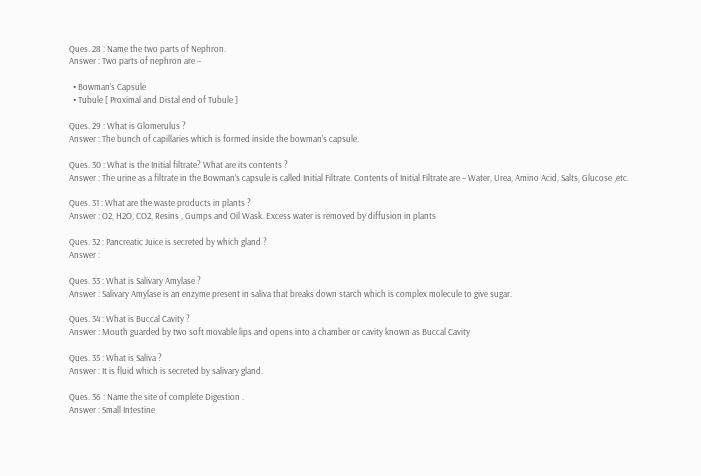Ques. 28 : Name the two parts of Nephron.
Answer : Two parts of nephron are –

  • Bowman’s Capsule
  • Tubule [ Proximal and Distal end of Tubule ]

Ques. 29 : What is Glomerulus ?
Answer : The bunch of capillaries which is formed inside the bowman’s capsule.

Ques. 30 : What is the Initial filtrate? What are its contents ?
Answer : The urine as a filtrate in the Bowman’s capsule is called Initial Filtrate. Contents of Initial Filtrate are – Water, Urea, Amino Acid, Salts, Glucose ,etc.

Ques. 31 : What are the waste products in plants ?
Answer : O2, H2O, CO2, Resins , Gumps and Oil Wask. Excess water is removed by diffusion in plants

Ques. 32 : Pancreatic Juice is secreted by which gland ?
Answer :

Ques. 33 : What is Salivary Amylase ?
Answer : Salivary Amylase is an enzyme present in saliva that breaks down starch which is complex molecule to give sugar.

Ques. 34 : What is Buccal Cavity ?
Answer : Mouth guarded by two soft movable lips and opens into a chamber or cavity known as Buccal Cavity

Ques. 35 : What is Saliva ?
Answer : It is fluid which is secreted by salivary gland.

Ques. 36 : Name the site of complete Digestion .
Answer : Small Intestine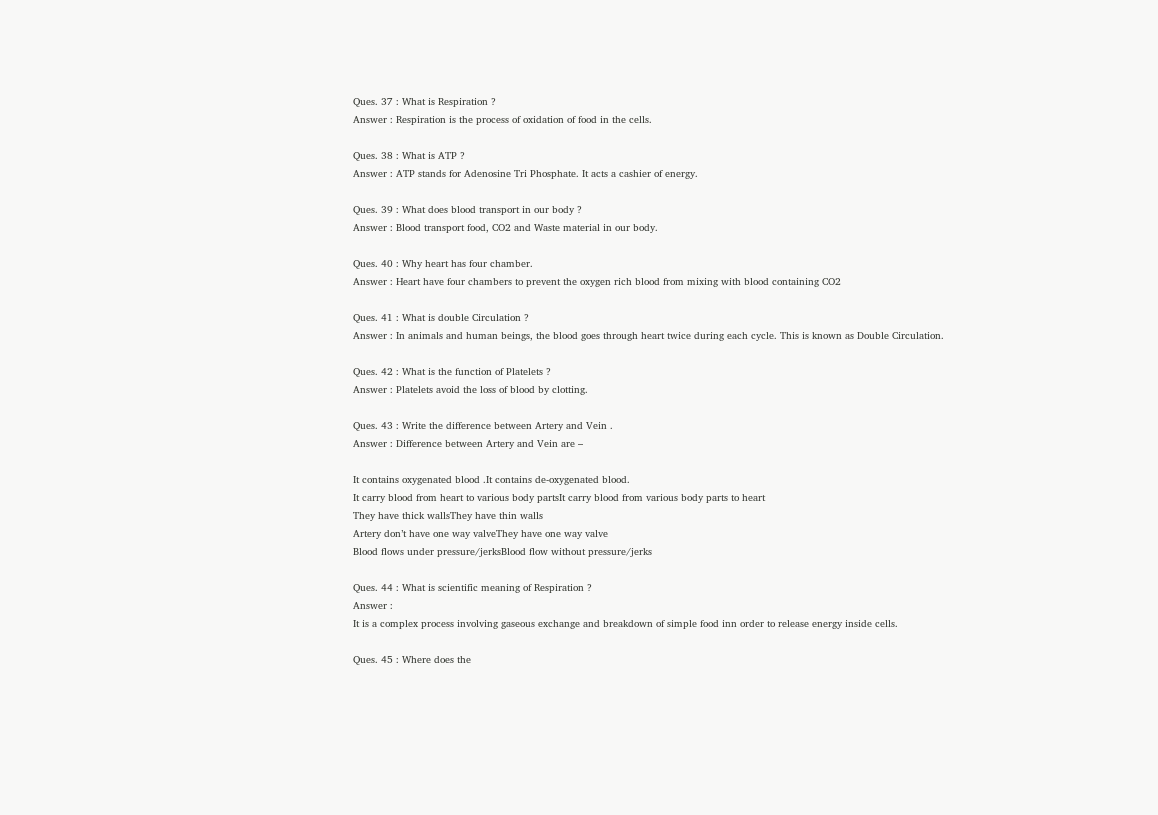Ques. 37 : What is Respiration ?
Answer : Respiration is the process of oxidation of food in the cells.

Ques. 38 : What is ATP ?
Answer : ATP stands for Adenosine Tri Phosphate. It acts a cashier of energy.

Ques. 39 : What does blood transport in our body ?
Answer : Blood transport food, CO2 and Waste material in our body.

Ques. 40 : Why heart has four chamber.
Answer : Heart have four chambers to prevent the oxygen rich blood from mixing with blood containing CO2

Ques. 41 : What is double Circulation ?
Answer : In animals and human beings, the blood goes through heart twice during each cycle. This is known as Double Circulation.

Ques. 42 : What is the function of Platelets ?
Answer : Platelets avoid the loss of blood by clotting.

Ques. 43 : Write the difference between Artery and Vein .
Answer : Difference between Artery and Vein are –

It contains oxygenated blood .It contains de-oxygenated blood.
It carry blood from heart to various body partsIt carry blood from various body parts to heart
They have thick wallsThey have thin walls
Artery don’t have one way valveThey have one way valve
Blood flows under pressure/jerksBlood flow without pressure/jerks

Ques. 44 : What is scientific meaning of Respiration ?
Answer :
It is a complex process involving gaseous exchange and breakdown of simple food inn order to release energy inside cells.

Ques. 45 : Where does the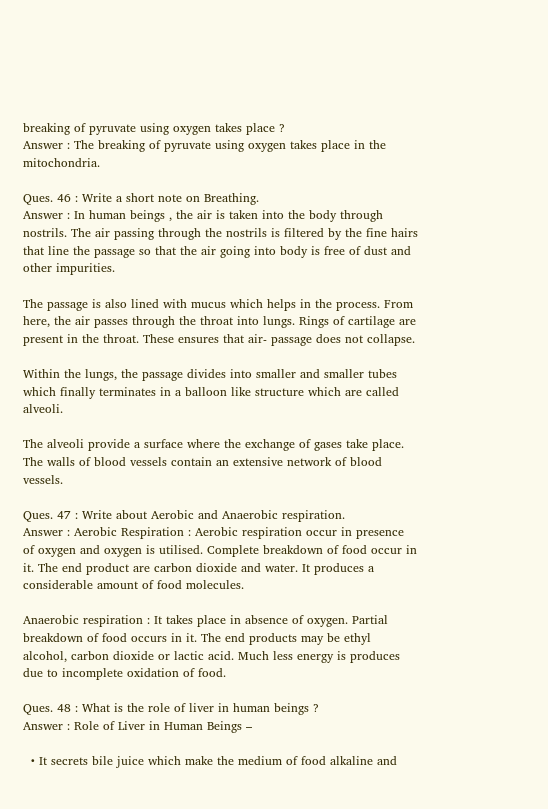breaking of pyruvate using oxygen takes place ?
Answer : The breaking of pyruvate using oxygen takes place in the mitochondria.

Ques. 46 : Write a short note on Breathing.
Answer : In human beings , the air is taken into the body through nostrils. The air passing through the nostrils is filtered by the fine hairs that line the passage so that the air going into body is free of dust and other impurities.

The passage is also lined with mucus which helps in the process. From here, the air passes through the throat into lungs. Rings of cartilage are present in the throat. These ensures that air- passage does not collapse.

Within the lungs, the passage divides into smaller and smaller tubes which finally terminates in a balloon like structure which are called alveoli.

The alveoli provide a surface where the exchange of gases take place. The walls of blood vessels contain an extensive network of blood vessels.

Ques. 47 : Write about Aerobic and Anaerobic respiration.
Answer : Aerobic Respiration : Aerobic respiration occur in presence of oxygen and oxygen is utilised. Complete breakdown of food occur in it. The end product are carbon dioxide and water. It produces a considerable amount of food molecules.

Anaerobic respiration : It takes place in absence of oxygen. Partial breakdown of food occurs in it. The end products may be ethyl alcohol, carbon dioxide or lactic acid. Much less energy is produces due to incomplete oxidation of food.

Ques. 48 : What is the role of liver in human beings ?
Answer : Role of Liver in Human Beings –

  • It secrets bile juice which make the medium of food alkaline and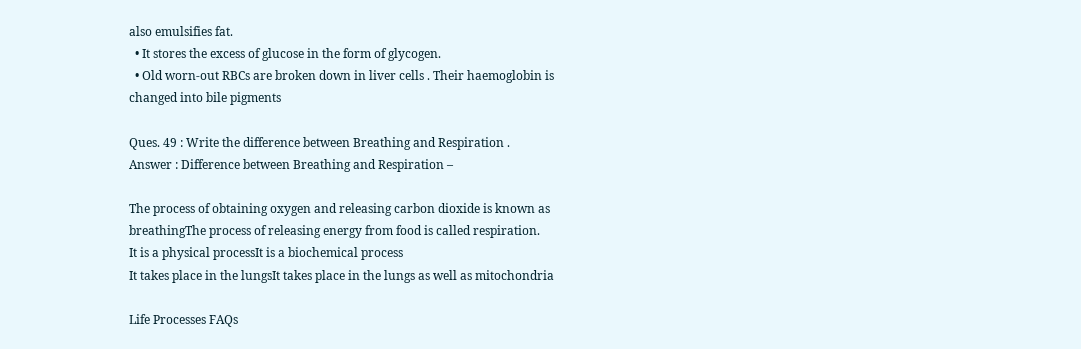also emulsifies fat.
  • It stores the excess of glucose in the form of glycogen.
  • Old worn-out RBCs are broken down in liver cells . Their haemoglobin is changed into bile pigments

Ques. 49 : Write the difference between Breathing and Respiration .
Answer : Difference between Breathing and Respiration –

The process of obtaining oxygen and releasing carbon dioxide is known as breathingThe process of releasing energy from food is called respiration.
It is a physical processIt is a biochemical process
It takes place in the lungsIt takes place in the lungs as well as mitochondria

Life Processes FAQs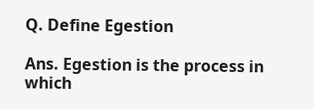Q. Define Egestion

Ans. Egestion is the process in which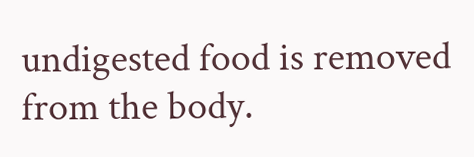undigested food is removed from the body.